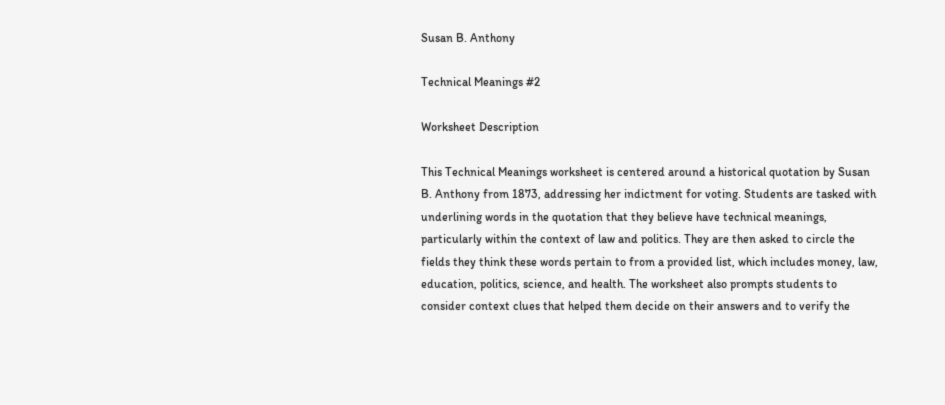Susan B. Anthony

Technical Meanings #2

Worksheet Description

This Technical Meanings worksheet is centered around a historical quotation by Susan B. Anthony from 1873, addressing her indictment for voting. Students are tasked with underlining words in the quotation that they believe have technical meanings, particularly within the context of law and politics. They are then asked to circle the fields they think these words pertain to from a provided list, which includes money, law, education, politics, science, and health. The worksheet also prompts students to consider context clues that helped them decide on their answers and to verify the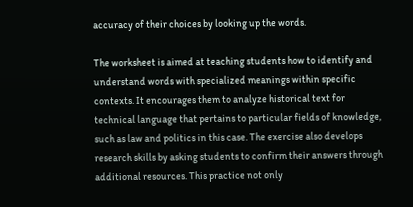accuracy of their choices by looking up the words.

The worksheet is aimed at teaching students how to identify and understand words with specialized meanings within specific contexts. It encourages them to analyze historical text for technical language that pertains to particular fields of knowledge, such as law and politics in this case. The exercise also develops research skills by asking students to confirm their answers through additional resources. This practice not only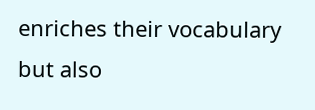enriches their vocabulary but also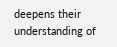deepens their understanding of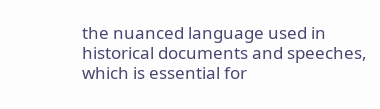the nuanced language used in historical documents and speeches, which is essential for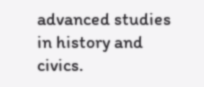advanced studies in history and civics.